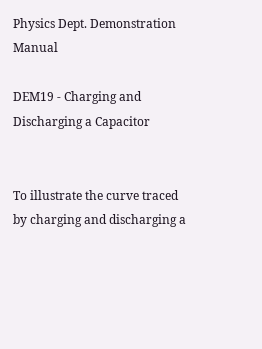Physics Dept. Demonstration Manual

DEM19 - Charging and Discharging a Capacitor


To illustrate the curve traced by charging and discharging a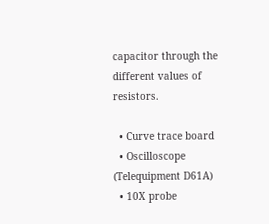capacitor through the different values of resistors.

  • Curve trace board
  • Oscilloscope (Telequipment D61A)
  • 10X probe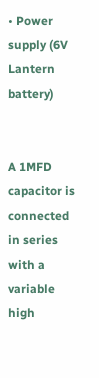• Power supply (6V Lantern battery)


A 1MFD capacitor is connected in series with a variable high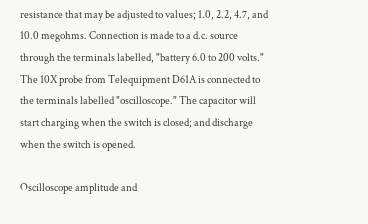resistance that may be adjusted to values; 1.0, 2.2, 4.7, and 10.0 megohms. Connection is made to a d.c. source through the terminals labelled, "battery 6.0 to 200 volts." The 10X probe from Telequipment D61A is connected to the terminals labelled "oscilloscope." The capacitor will start charging when the switch is closed; and discharge when the switch is opened.

Oscilloscope amplitude and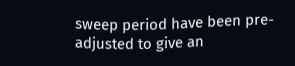sweep period have been pre-adjusted to give an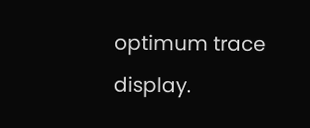optimum trace display.